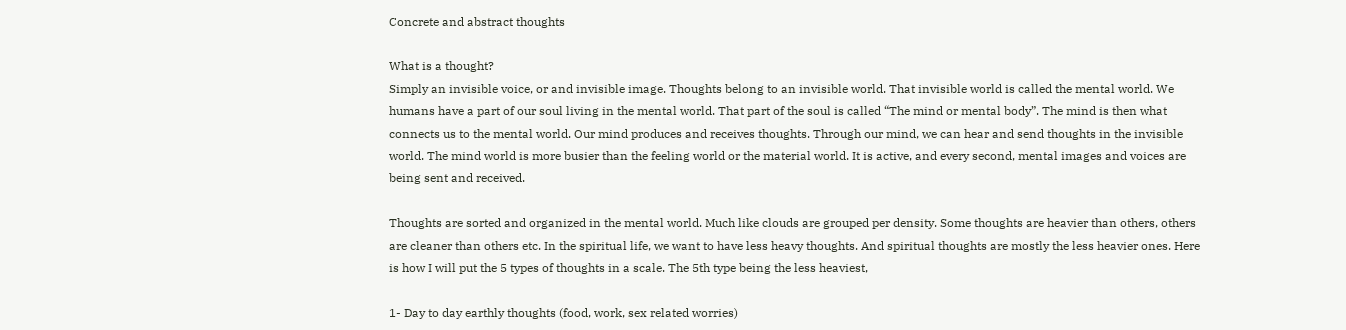Concrete and abstract thoughts

What is a thought?
Simply an invisible voice, or and invisible image. Thoughts belong to an invisible world. That invisible world is called the mental world. We humans have a part of our soul living in the mental world. That part of the soul is called “The mind or mental body”. The mind is then what connects us to the mental world. Our mind produces and receives thoughts. Through our mind, we can hear and send thoughts in the invisible world. The mind world is more busier than the feeling world or the material world. It is active, and every second, mental images and voices are being sent and received.

Thoughts are sorted and organized in the mental world. Much like clouds are grouped per density. Some thoughts are heavier than others, others are cleaner than others etc. In the spiritual life, we want to have less heavy thoughts. And spiritual thoughts are mostly the less heavier ones. Here is how I will put the 5 types of thoughts in a scale. The 5th type being the less heaviest,

1- Day to day earthly thoughts (food, work, sex related worries)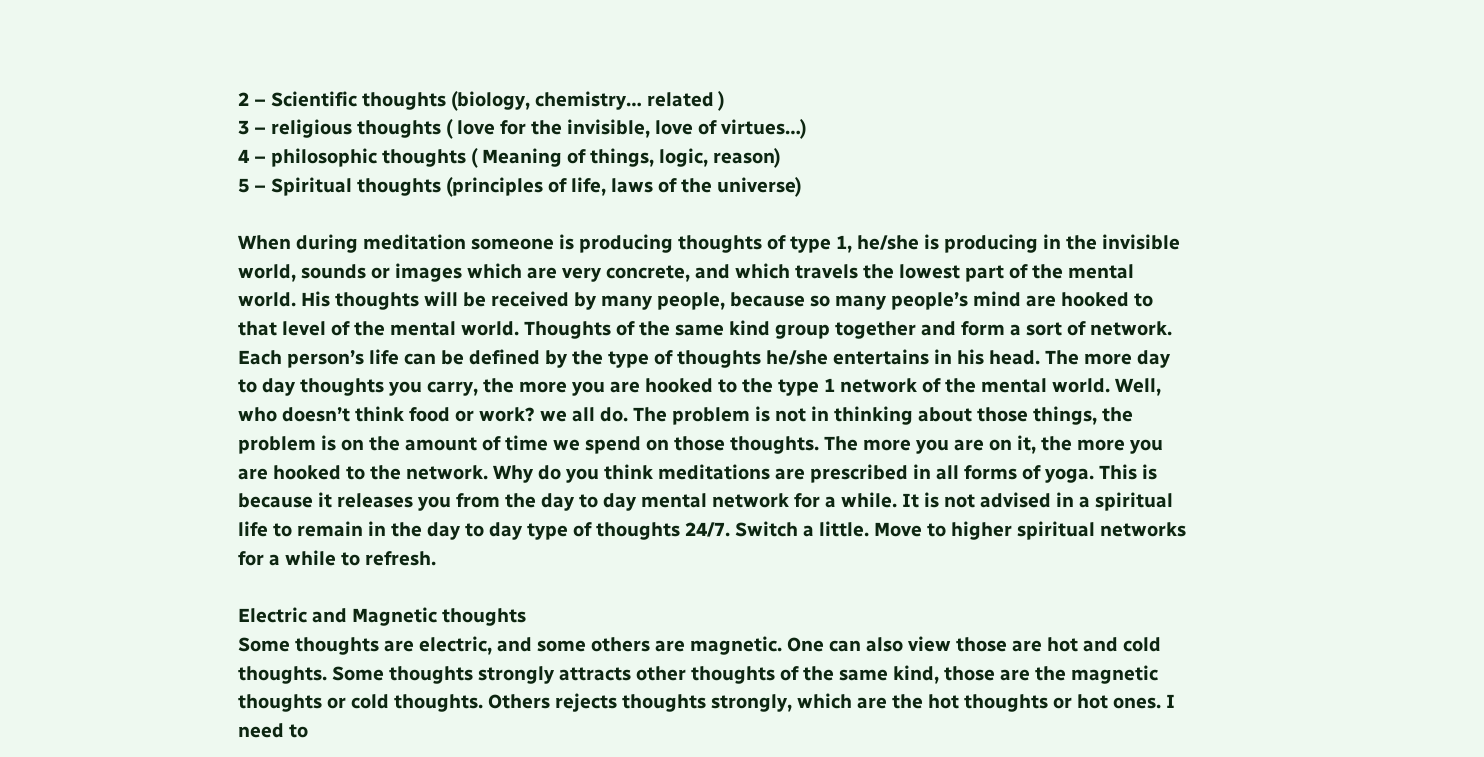2 – Scientific thoughts (biology, chemistry… related )
3 – religious thoughts ( love for the invisible, love of virtues…)
4 – philosophic thoughts ( Meaning of things, logic, reason)
5 – Spiritual thoughts (principles of life, laws of the universe)

When during meditation someone is producing thoughts of type 1, he/she is producing in the invisible world, sounds or images which are very concrete, and which travels the lowest part of the mental world. His thoughts will be received by many people, because so many people’s mind are hooked to that level of the mental world. Thoughts of the same kind group together and form a sort of network. Each person’s life can be defined by the type of thoughts he/she entertains in his head. The more day to day thoughts you carry, the more you are hooked to the type 1 network of the mental world. Well, who doesn’t think food or work? we all do. The problem is not in thinking about those things, the problem is on the amount of time we spend on those thoughts. The more you are on it, the more you are hooked to the network. Why do you think meditations are prescribed in all forms of yoga. This is because it releases you from the day to day mental network for a while. It is not advised in a spiritual life to remain in the day to day type of thoughts 24/7. Switch a little. Move to higher spiritual networks for a while to refresh.

Electric and Magnetic thoughts
Some thoughts are electric, and some others are magnetic. One can also view those are hot and cold thoughts. Some thoughts strongly attracts other thoughts of the same kind, those are the magnetic thoughts or cold thoughts. Others rejects thoughts strongly, which are the hot thoughts or hot ones. I need to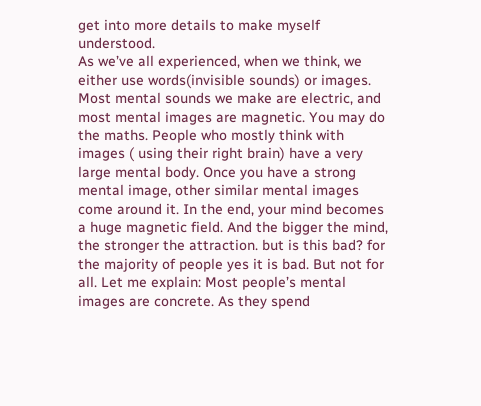get into more details to make myself understood.
As we’ve all experienced, when we think, we either use words(invisible sounds) or images. Most mental sounds we make are electric, and most mental images are magnetic. You may do the maths. People who mostly think with images ( using their right brain) have a very large mental body. Once you have a strong mental image, other similar mental images come around it. In the end, your mind becomes a huge magnetic field. And the bigger the mind, the stronger the attraction. but is this bad? for the majority of people yes it is bad. But not for all. Let me explain: Most people’s mental images are concrete. As they spend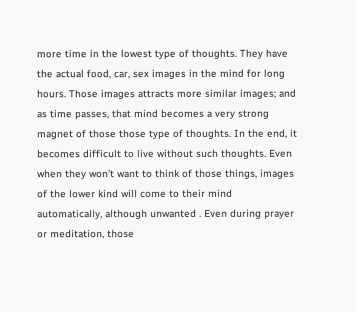more time in the lowest type of thoughts. They have the actual food, car, sex images in the mind for long hours. Those images attracts more similar images; and as time passes, that mind becomes a very strong magnet of those those type of thoughts. In the end, it becomes difficult to live without such thoughts. Even when they won’t want to think of those things, images of the lower kind will come to their mind automatically, although unwanted . Even during prayer or meditation, those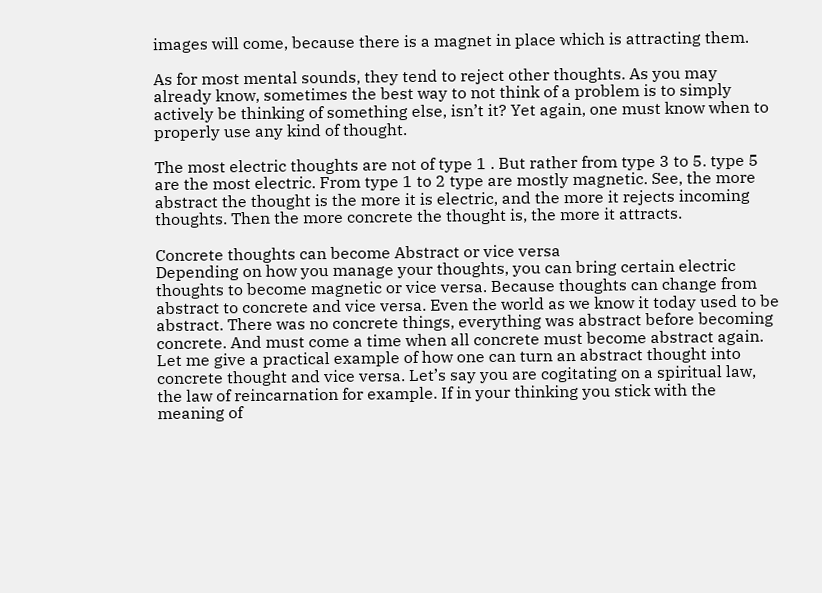images will come, because there is a magnet in place which is attracting them.

As for most mental sounds, they tend to reject other thoughts. As you may already know, sometimes the best way to not think of a problem is to simply actively be thinking of something else, isn’t it? Yet again, one must know when to properly use any kind of thought.

The most electric thoughts are not of type 1 . But rather from type 3 to 5. type 5 are the most electric. From type 1 to 2 type are mostly magnetic. See, the more abstract the thought is the more it is electric, and the more it rejects incoming thoughts. Then the more concrete the thought is, the more it attracts.

Concrete thoughts can become Abstract or vice versa
Depending on how you manage your thoughts, you can bring certain electric thoughts to become magnetic or vice versa. Because thoughts can change from abstract to concrete and vice versa. Even the world as we know it today used to be abstract. There was no concrete things, everything was abstract before becoming concrete. And must come a time when all concrete must become abstract again. Let me give a practical example of how one can turn an abstract thought into concrete thought and vice versa. Let’s say you are cogitating on a spiritual law, the law of reincarnation for example. If in your thinking you stick with the meaning of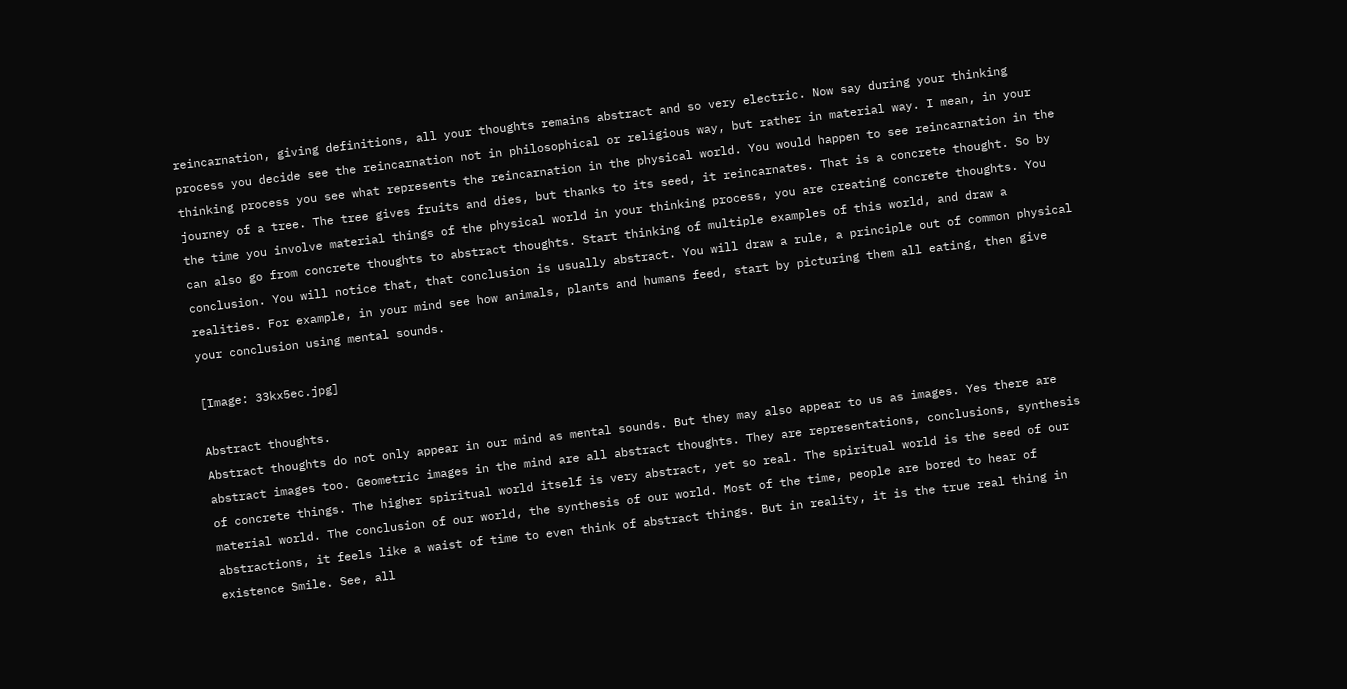reincarnation, giving definitions, all your thoughts remains abstract and so very electric. Now say during your thinking process you decide see the reincarnation not in philosophical or religious way, but rather in material way. I mean, in your thinking process you see what represents the reincarnation in the physical world. You would happen to see reincarnation in the journey of a tree. The tree gives fruits and dies, but thanks to its seed, it reincarnates. That is a concrete thought. So by the time you involve material things of the physical world in your thinking process, you are creating concrete thoughts. You can also go from concrete thoughts to abstract thoughts. Start thinking of multiple examples of this world, and draw a conclusion. You will notice that, that conclusion is usually abstract. You will draw a rule, a principle out of common physical realities. For example, in your mind see how animals, plants and humans feed, start by picturing them all eating, then give your conclusion using mental sounds.

[Image: 33kx5ec.jpg]

Abstract thoughts.
Abstract thoughts do not only appear in our mind as mental sounds. But they may also appear to us as images. Yes there are abstract images too. Geometric images in the mind are all abstract thoughts. They are representations, conclusions, synthesis of concrete things. The higher spiritual world itself is very abstract, yet so real. The spiritual world is the seed of our material world. The conclusion of our world, the synthesis of our world. Most of the time, people are bored to hear of abstractions, it feels like a waist of time to even think of abstract things. But in reality, it is the true real thing in existence Smile. See, all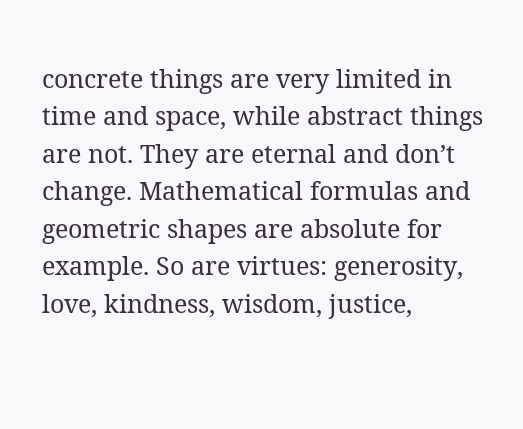concrete things are very limited in time and space, while abstract things are not. They are eternal and don’t change. Mathematical formulas and geometric shapes are absolute for example. So are virtues: generosity, love, kindness, wisdom, justice,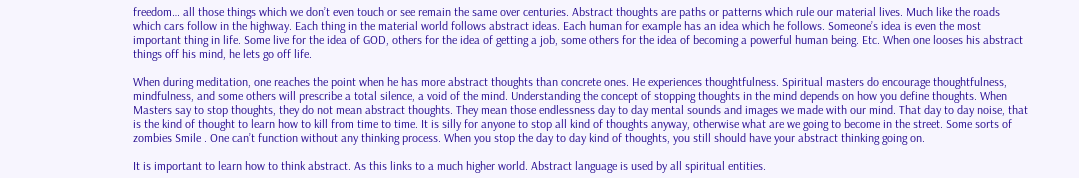freedom… all those things which we don’t even touch or see remain the same over centuries. Abstract thoughts are paths or patterns which rule our material lives. Much like the roads which cars follow in the highway. Each thing in the material world follows abstract ideas. Each human for example has an idea which he follows. Someone’s idea is even the most important thing in life. Some live for the idea of GOD, others for the idea of getting a job, some others for the idea of becoming a powerful human being. Etc. When one looses his abstract things off his mind, he lets go off life.

When during meditation, one reaches the point when he has more abstract thoughts than concrete ones. He experiences thoughtfulness. Spiritual masters do encourage thoughtfulness, mindfulness, and some others will prescribe a total silence, a void of the mind. Understanding the concept of stopping thoughts in the mind depends on how you define thoughts. When Masters say to stop thoughts, they do not mean abstract thoughts. They mean those endlessness day to day mental sounds and images we made with our mind. That day to day noise, that is the kind of thought to learn how to kill from time to time. It is silly for anyone to stop all kind of thoughts anyway, otherwise what are we going to become in the street. Some sorts of zombies Smile . One can’t function without any thinking process. When you stop the day to day kind of thoughts, you still should have your abstract thinking going on.

It is important to learn how to think abstract. As this links to a much higher world. Abstract language is used by all spiritual entities.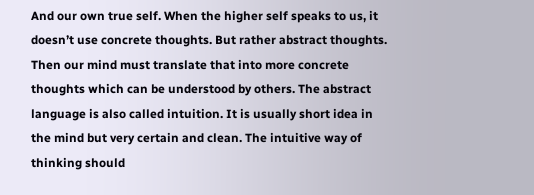And our own true self. When the higher self speaks to us, it doesn’t use concrete thoughts. But rather abstract thoughts. Then our mind must translate that into more concrete thoughts which can be understood by others. The abstract language is also called intuition. It is usually short idea in the mind but very certain and clean. The intuitive way of thinking should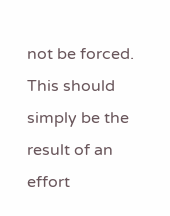not be forced. This should simply be the result of an effort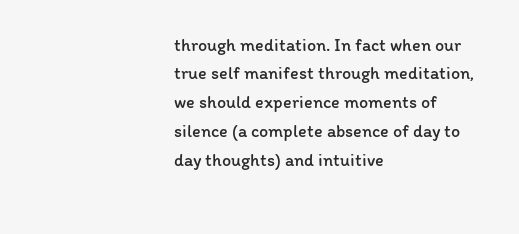through meditation. In fact when our true self manifest through meditation, we should experience moments of silence (a complete absence of day to day thoughts) and intuitive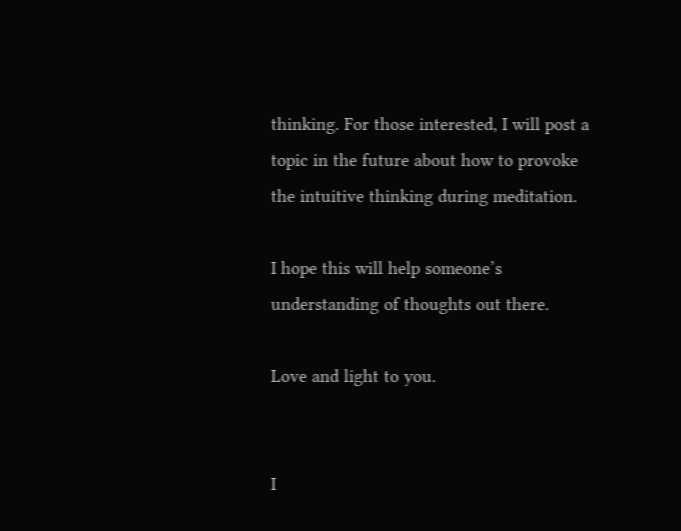thinking. For those interested, I will post a topic in the future about how to provoke the intuitive thinking during meditation.

I hope this will help someone’s understanding of thoughts out there.

Love and light to you.


I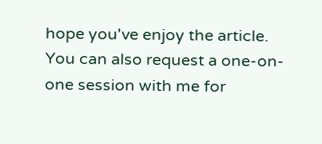hope you've enjoy the article. You can also request a one-on-one session with me for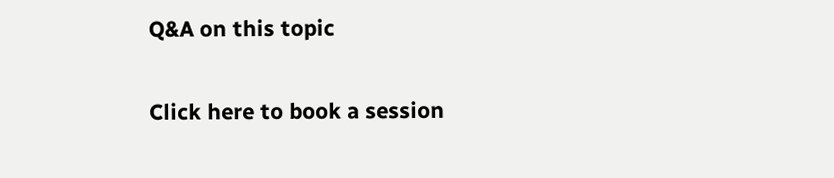Q&A on this topic

Click here to book a session